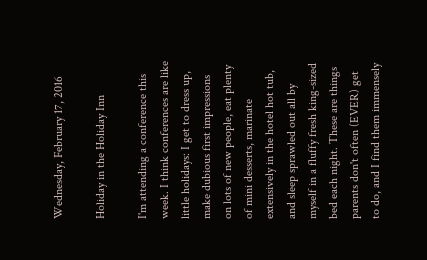Wednesday, February 17, 2016

Holiday in the Holiday Inn

I'm attending a conference this week. I think conferences are like little holidays: I get to dress up, make dubious first impressions on lots of new people, eat plenty of mini desserts, marinate extensively in the hotel hot tub, and sleep sprawled out all by myself in a fluffy fresh king-sized bed each night. These are things parents don't often (EVER) get to do, and I find them immensely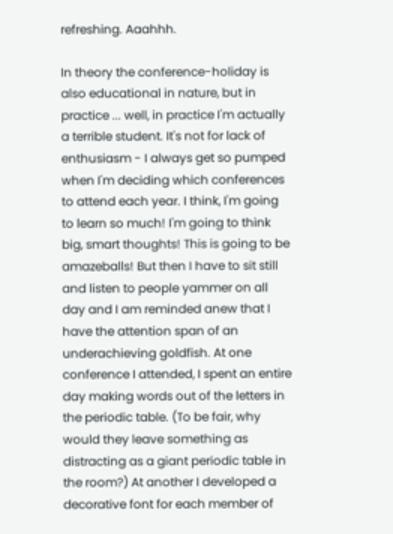refreshing. Aaahhh.

In theory the conference-holiday is also educational in nature, but in practice ... well, in practice I'm actually a terrible student. It's not for lack of enthusiasm - I always get so pumped when I'm deciding which conferences to attend each year. I think, I'm going to learn so much! I'm going to think big, smart thoughts! This is going to be amazeballs! But then I have to sit still and listen to people yammer on all day and I am reminded anew that I have the attention span of an underachieving goldfish. At one conference I attended, I spent an entire day making words out of the letters in the periodic table. (To be fair, why would they leave something as distracting as a giant periodic table in the room?) At another I developed a decorative font for each member of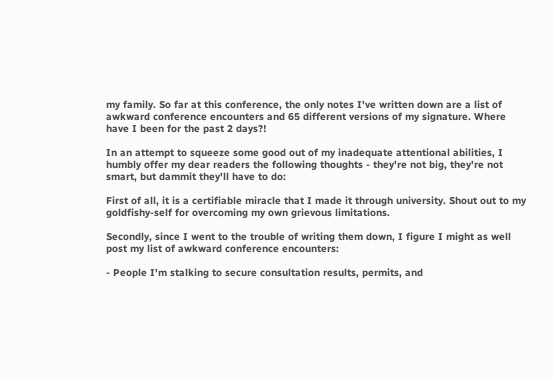my family. So far at this conference, the only notes I've written down are a list of awkward conference encounters and 65 different versions of my signature. Where have I been for the past 2 days?!

In an attempt to squeeze some good out of my inadequate attentional abilities, I humbly offer my dear readers the following thoughts - they're not big, they're not smart, but dammit they'll have to do:

First of all, it is a certifiable miracle that I made it through university. Shout out to my goldfishy-self for overcoming my own grievous limitations.

Secondly, since I went to the trouble of writing them down, I figure I might as well post my list of awkward conference encounters:

- People I'm stalking to secure consultation results, permits, and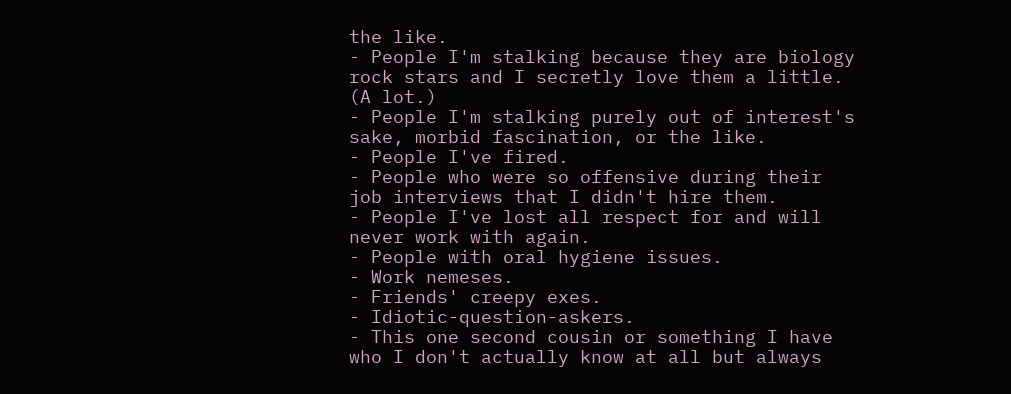the like.
- People I'm stalking because they are biology rock stars and I secretly love them a little. (A lot.)
- People I'm stalking purely out of interest's sake, morbid fascination, or the like.
- People I've fired.
- People who were so offensive during their job interviews that I didn't hire them.
- People I've lost all respect for and will never work with again.
- People with oral hygiene issues.
- Work nemeses.
- Friends' creepy exes.
- Idiotic-question-askers.
- This one second cousin or something I have who I don't actually know at all but always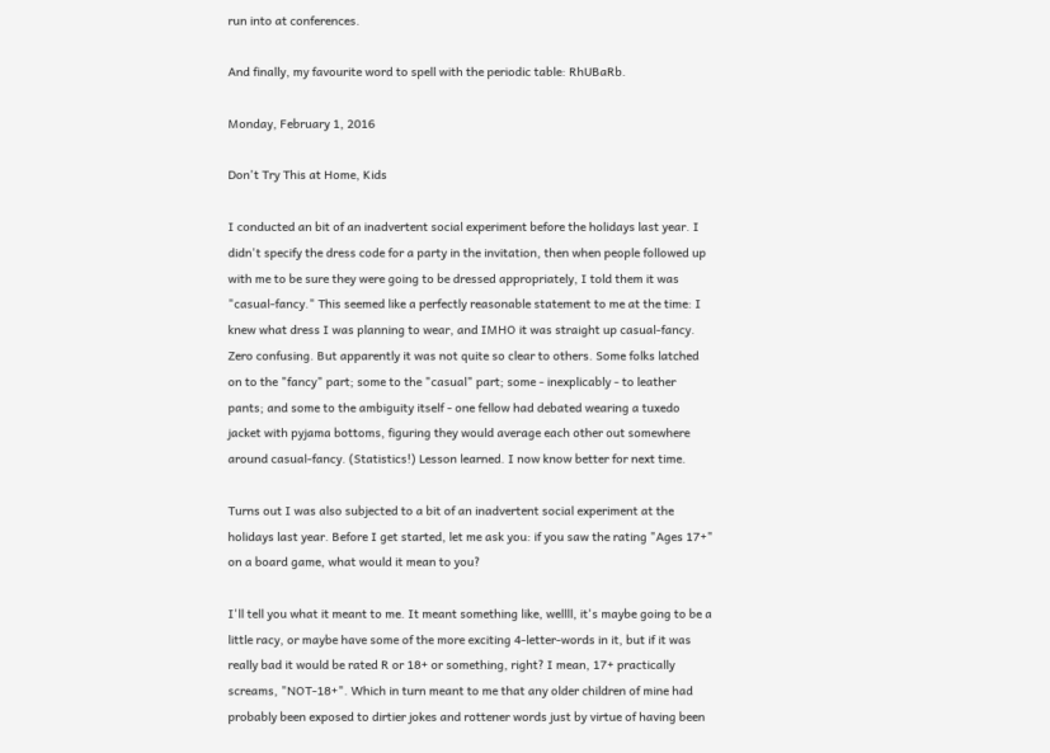run into at conferences.

And finally, my favourite word to spell with the periodic table: RhUBaRb.

Monday, February 1, 2016

Don't Try This at Home, Kids

I conducted an bit of an inadvertent social experiment before the holidays last year. I didn't specify the dress code for a party in the invitation, then when people followed up with me to be sure they were going to be dressed appropriately, I told them it was "casual-fancy." This seemed like a perfectly reasonable statement to me at the time: I knew what dress I was planning to wear, and IMHO it was straight up casual-fancy. Zero confusing. But apparently it was not quite so clear to others. Some folks latched on to the "fancy" part; some to the "casual" part; some - inexplicably - to leather pants; and some to the ambiguity itself - one fellow had debated wearing a tuxedo jacket with pyjama bottoms, figuring they would average each other out somewhere around casual-fancy. (Statistics!) Lesson learned. I now know better for next time.

Turns out I was also subjected to a bit of an inadvertent social experiment at the holidays last year. Before I get started, let me ask you: if you saw the rating "Ages 17+" on a board game, what would it mean to you?

I'll tell you what it meant to me. It meant something like, wellll, it's maybe going to be a little racy, or maybe have some of the more exciting 4-letter-words in it, but if it was really bad it would be rated R or 18+ or something, right? I mean, 17+ practically screams, "NOT-18+". Which in turn meant to me that any older children of mine had probably been exposed to dirtier jokes and rottener words just by virtue of having been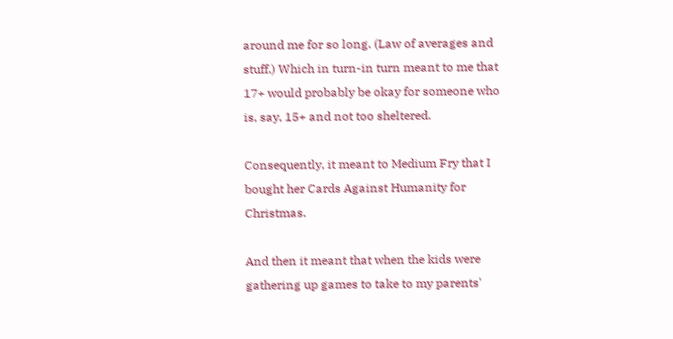around me for so long. (Law of averages and stuff.) Which in turn-in turn meant to me that 17+ would probably be okay for someone who is, say, 15+ and not too sheltered.

Consequently, it meant to Medium Fry that I bought her Cards Against Humanity for Christmas.

And then it meant that when the kids were gathering up games to take to my parents'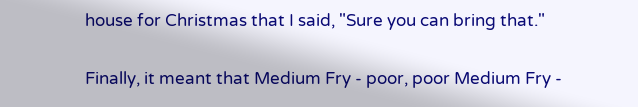house for Christmas that I said, "Sure you can bring that."

Finally, it meant that Medium Fry - poor, poor Medium Fry -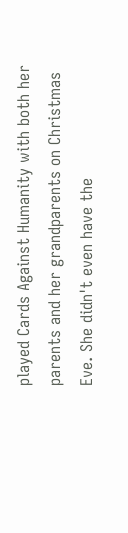played Cards Against Humanity with both her parents and her grandparents on Christmas Eve. She didn't even have the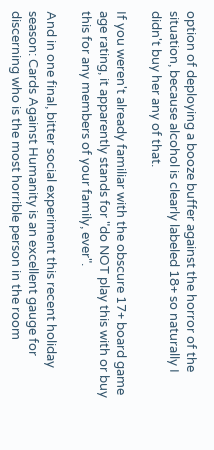option of deploying a booze buffer against the horror of the situation, because alcohol is clearly labeled 18+ so naturally I didn't buy her any of that.

If you weren't already familiar with the obscure 17+ board game age rating, it apparently stands for "do NOT play this with or buy this for any members of your family, ever".

And in one final, bitter social experiment this recent holiday season: Cards Against Humanity is an excellent gauge for discerning who is the most horrible person in the room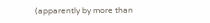(apparently by more than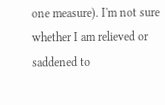one measure). I'm not sure whether I am relieved or saddened to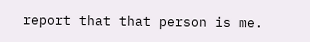report that that person is me.